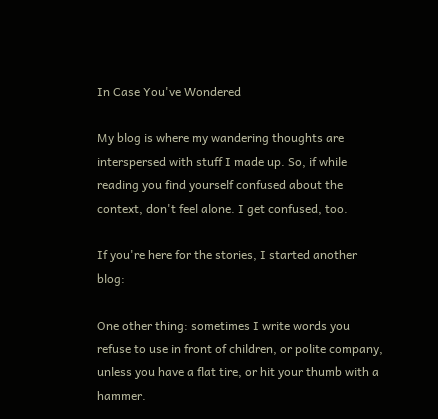In Case You've Wondered

My blog is where my wandering thoughts are interspersed with stuff I made up. So, if while reading you find yourself confused about the context, don't feel alone. I get confused, too.

If you're here for the stories, I started another blog:

One other thing: sometimes I write words you refuse to use in front of children, or polite company, unless you have a flat tire, or hit your thumb with a hammer.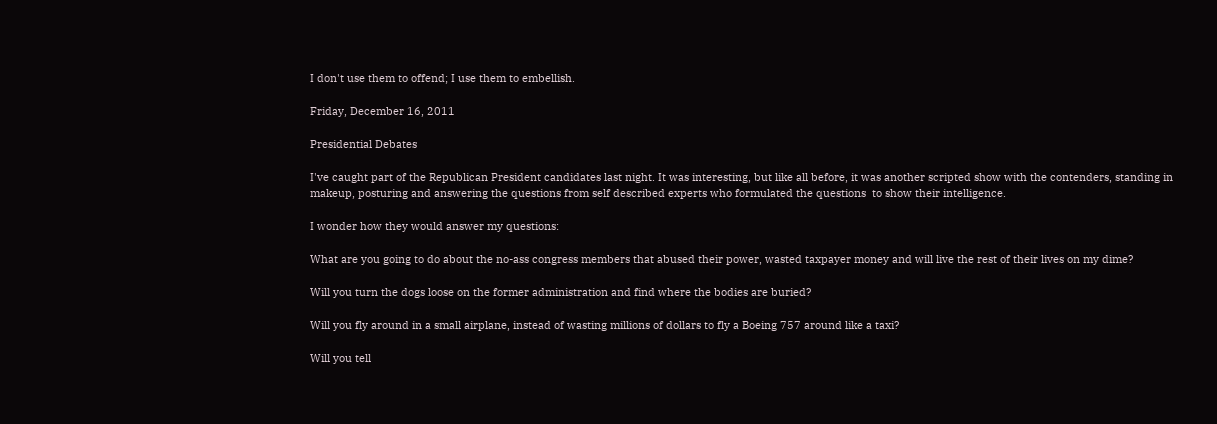I don't use them to offend; I use them to embellish.

Friday, December 16, 2011

Presidential Debates

I've caught part of the Republican President candidates last night. It was interesting, but like all before, it was another scripted show with the contenders, standing in makeup, posturing and answering the questions from self described experts who formulated the questions  to show their intelligence.

I wonder how they would answer my questions:

What are you going to do about the no-ass congress members that abused their power, wasted taxpayer money and will live the rest of their lives on my dime?

Will you turn the dogs loose on the former administration and find where the bodies are buried?

Will you fly around in a small airplane, instead of wasting millions of dollars to fly a Boeing 757 around like a taxi?

Will you tell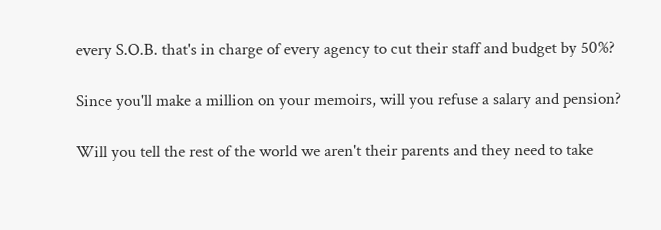every S.O.B. that's in charge of every agency to cut their staff and budget by 50%?

Since you'll make a million on your memoirs, will you refuse a salary and pension?

Will you tell the rest of the world we aren't their parents and they need to take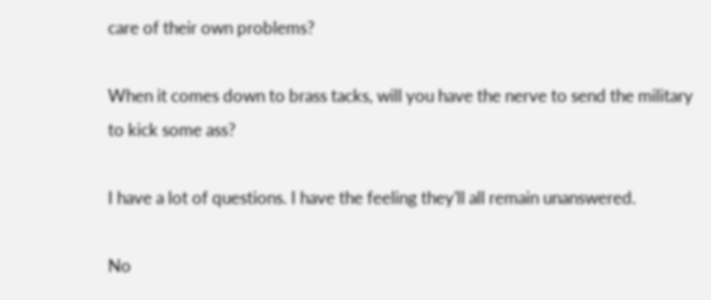care of their own problems?

When it comes down to brass tacks, will you have the nerve to send the military to kick some ass?

I have a lot of questions. I have the feeling they'll all remain unanswered.

No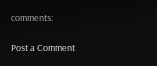comments:

Post a Comment